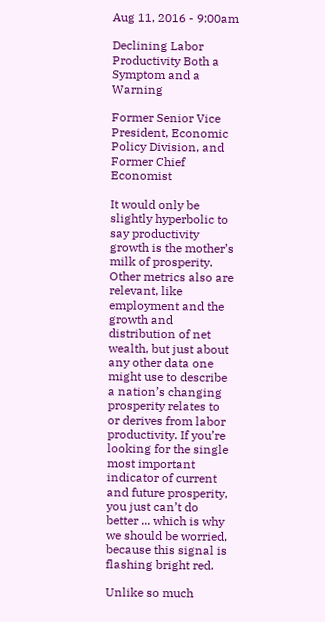Aug 11, 2016 - 9:00am

Declining Labor Productivity Both a Symptom and a Warning

Former Senior Vice President, Economic Policy Division, and Former Chief Economist

It would only be slightly hyperbolic to say productivity growth is the mother’s milk of prosperity. Other metrics also are relevant, like employment and the growth and distribution of net wealth, but just about any other data one might use to describe a nation’s changing prosperity relates to or derives from labor productivity. If you’re looking for the single most important indicator of current and future prosperity, you just can’t do better ... which is why we should be worried, because this signal is flashing bright red.

Unlike so much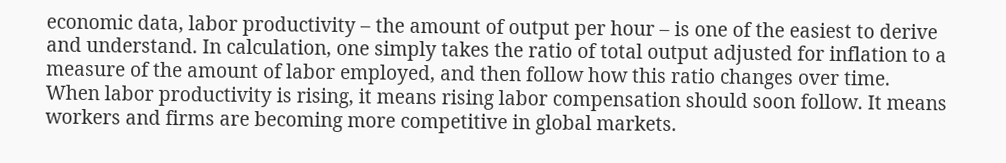economic data, labor productivity – the amount of output per hour – is one of the easiest to derive and understand. In calculation, one simply takes the ratio of total output adjusted for inflation to a measure of the amount of labor employed, and then follow how this ratio changes over time. When labor productivity is rising, it means rising labor compensation should soon follow. It means workers and firms are becoming more competitive in global markets.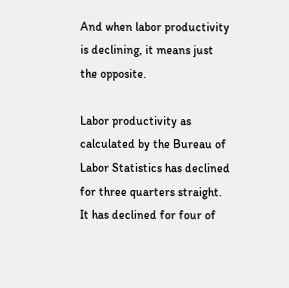And when labor productivity is declining, it means just the opposite.

Labor productivity as calculated by the Bureau of Labor Statistics has declined for three quarters straight. It has declined for four of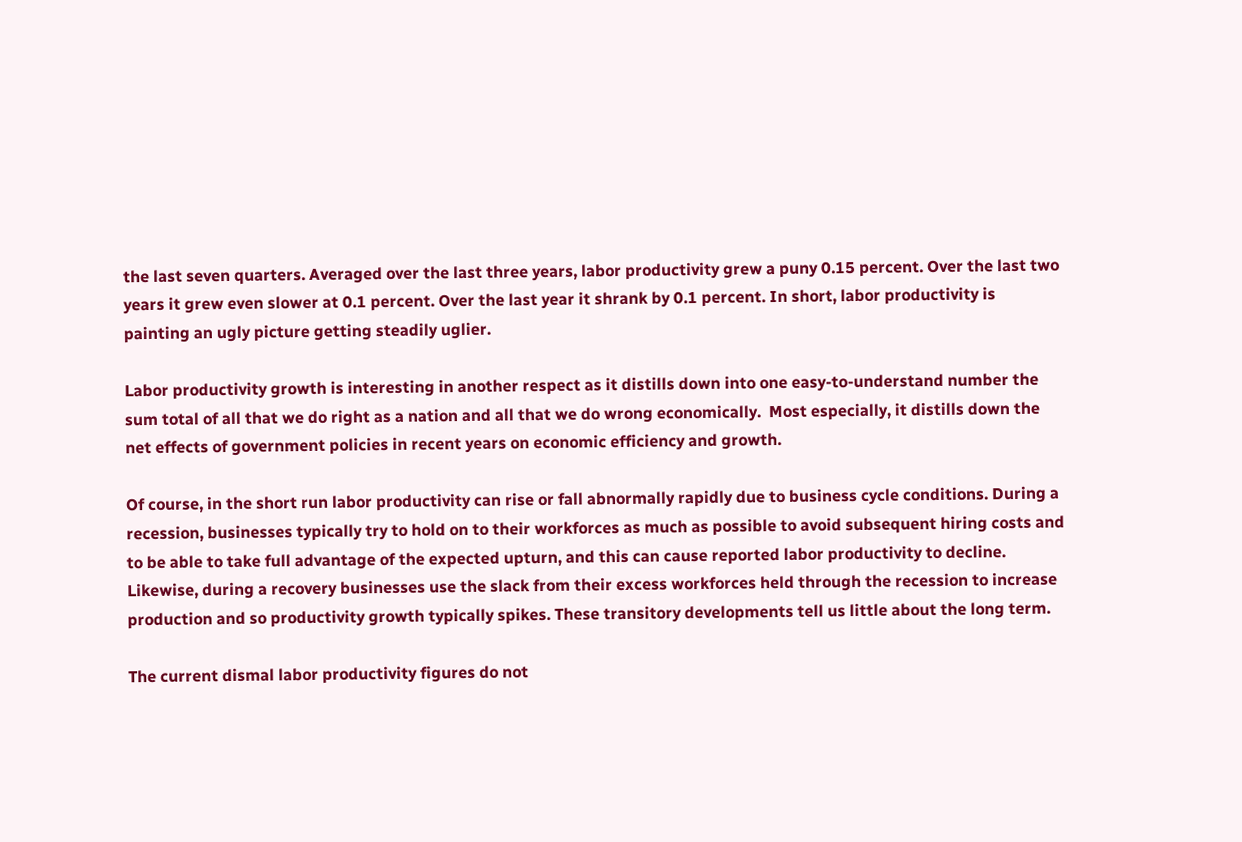the last seven quarters. Averaged over the last three years, labor productivity grew a puny 0.15 percent. Over the last two years it grew even slower at 0.1 percent. Over the last year it shrank by 0.1 percent. In short, labor productivity is painting an ugly picture getting steadily uglier.

Labor productivity growth is interesting in another respect as it distills down into one easy-to-understand number the sum total of all that we do right as a nation and all that we do wrong economically.  Most especially, it distills down the net effects of government policies in recent years on economic efficiency and growth.

Of course, in the short run labor productivity can rise or fall abnormally rapidly due to business cycle conditions. During a recession, businesses typically try to hold on to their workforces as much as possible to avoid subsequent hiring costs and to be able to take full advantage of the expected upturn, and this can cause reported labor productivity to decline. Likewise, during a recovery businesses use the slack from their excess workforces held through the recession to increase production and so productivity growth typically spikes. These transitory developments tell us little about the long term.

The current dismal labor productivity figures do not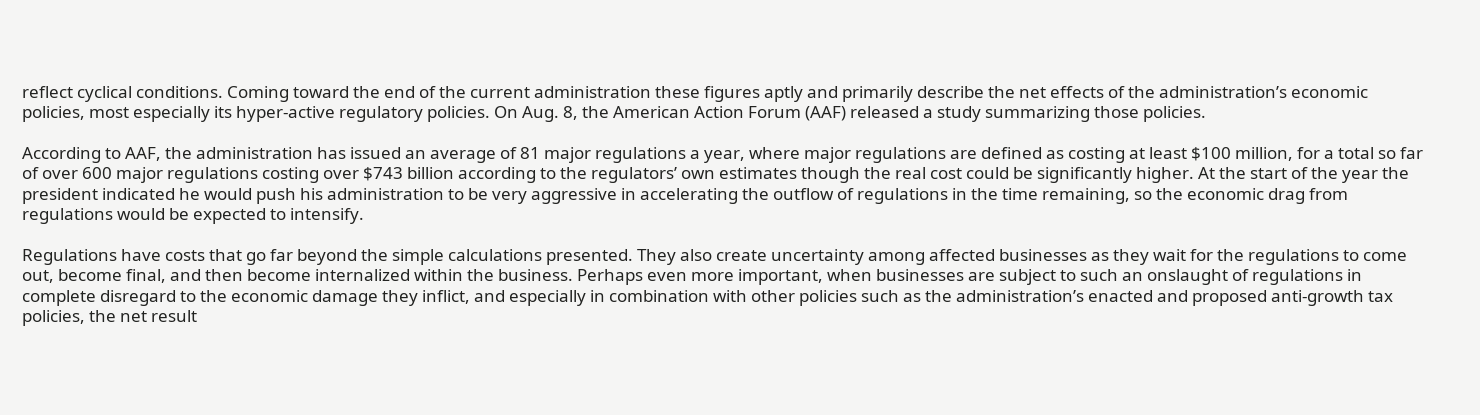reflect cyclical conditions. Coming toward the end of the current administration these figures aptly and primarily describe the net effects of the administration’s economic policies, most especially its hyper-active regulatory policies. On Aug. 8, the American Action Forum (AAF) released a study summarizing those policies.

According to AAF, the administration has issued an average of 81 major regulations a year, where major regulations are defined as costing at least $100 million, for a total so far of over 600 major regulations costing over $743 billion according to the regulators’ own estimates though the real cost could be significantly higher. At the start of the year the president indicated he would push his administration to be very aggressive in accelerating the outflow of regulations in the time remaining, so the economic drag from regulations would be expected to intensify.

Regulations have costs that go far beyond the simple calculations presented. They also create uncertainty among affected businesses as they wait for the regulations to come out, become final, and then become internalized within the business. Perhaps even more important, when businesses are subject to such an onslaught of regulations in complete disregard to the economic damage they inflict, and especially in combination with other policies such as the administration’s enacted and proposed anti-growth tax policies, the net result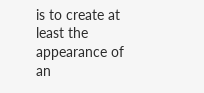is to create at least the appearance of an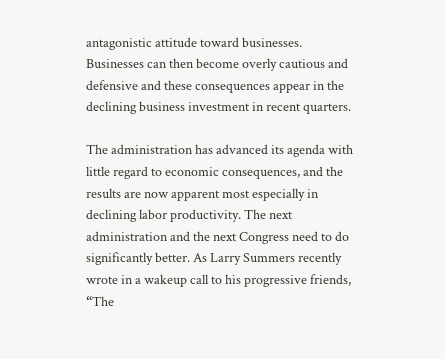antagonistic attitude toward businesses. Businesses can then become overly cautious and defensive and these consequences appear in the declining business investment in recent quarters.

The administration has advanced its agenda with little regard to economic consequences, and the results are now apparent most especially in declining labor productivity. The next administration and the next Congress need to do significantly better. As Larry Summers recently wrote in a wakeup call to his progressive friends, “The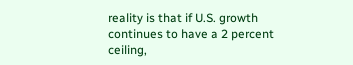reality is that if U.S. growth continues to have a 2 percent ceiling,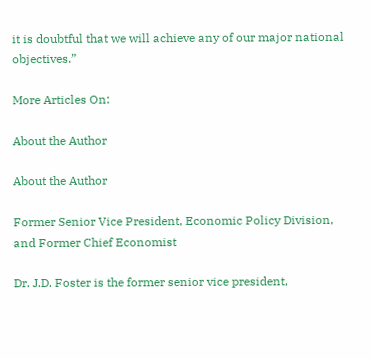it is doubtful that we will achieve any of our major national objectives.”

More Articles On:

About the Author

About the Author

Former Senior Vice President, Economic Policy Division, and Former Chief Economist

Dr. J.D. Foster is the former senior vice president,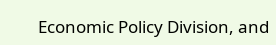Economic Policy Division, and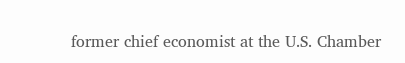former chief economist at the U.S. Chamber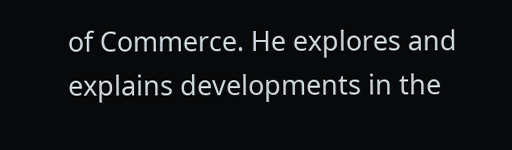of Commerce. He explores and explains developments in the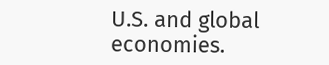U.S. and global economies.